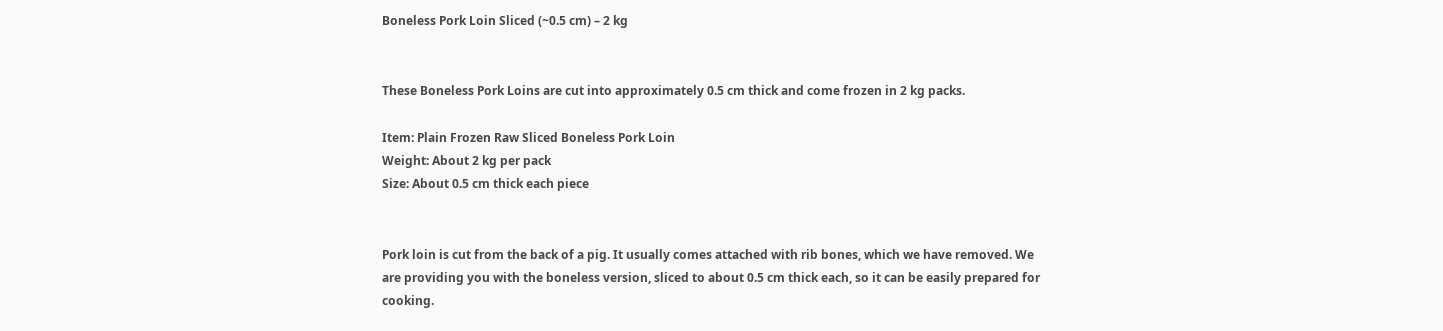Boneless Pork Loin Sliced (~0.5 cm) – 2 kg


These Boneless Pork Loins are cut into approximately 0.5 cm thick and come frozen in 2 kg packs.

Item: Plain Frozen Raw Sliced Boneless Pork Loin
Weight: About 2 kg per pack
Size: About 0.5 cm thick each piece


Pork loin is cut from the back of a pig. It usually comes attached with rib bones, which we have removed. We are providing you with the boneless version, sliced to about 0.5 cm thick each, so it can be easily prepared for cooking.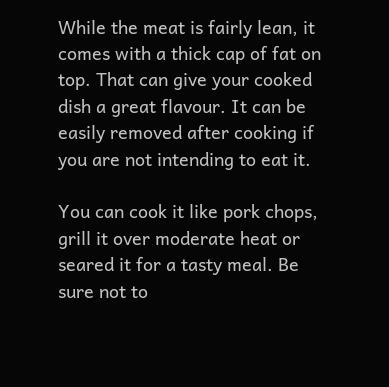While the meat is fairly lean, it comes with a thick cap of fat on top. That can give your cooked dish a great flavour. It can be easily removed after cooking if you are not intending to eat it.

You can cook it like pork chops, grill it over moderate heat or seared it for a tasty meal. Be sure not to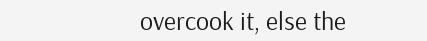overcook it, else the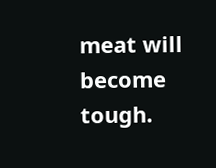meat will become tough.